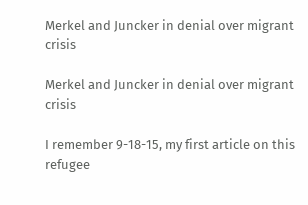Merkel and Juncker in denial over migrant crisis

Merkel and Juncker in denial over migrant crisis

I remember 9-18-15, my first article on this refugee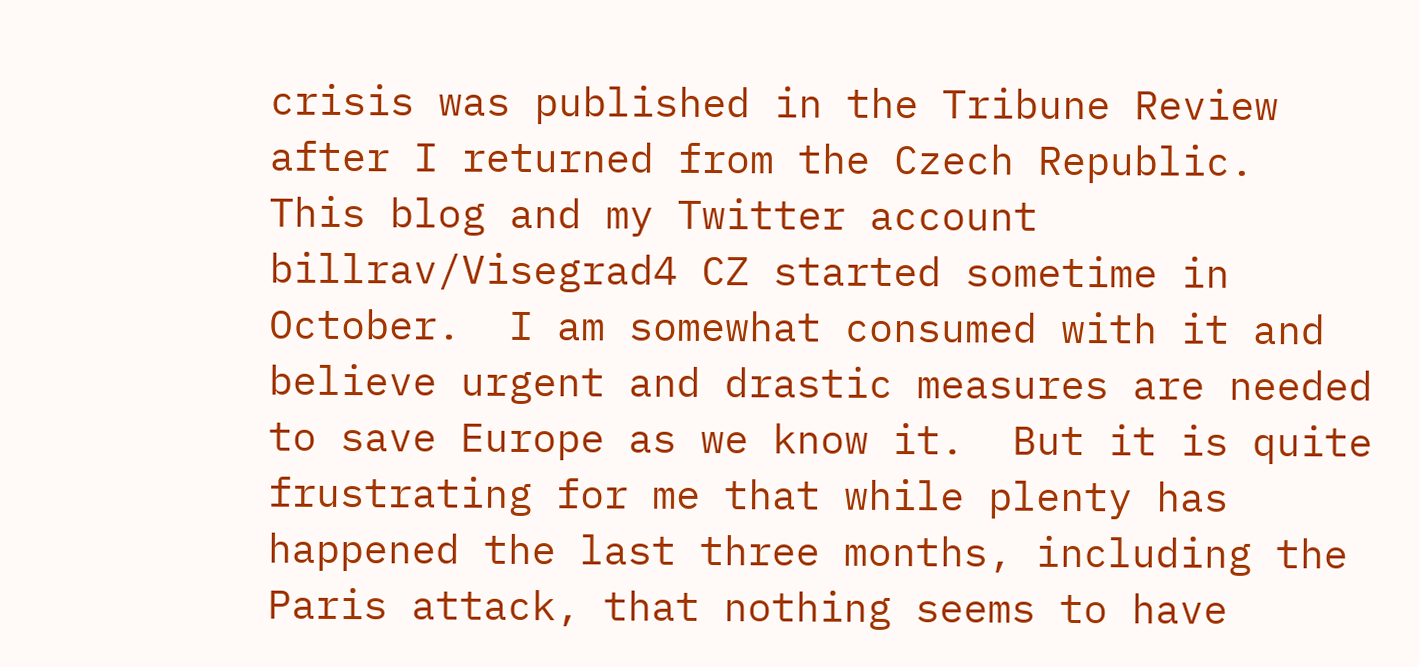crisis was published in the Tribune Review after I returned from the Czech Republic.  This blog and my Twitter account billrav/Visegrad4 CZ started sometime in October.  I am somewhat consumed with it and believe urgent and drastic measures are needed to save Europe as we know it.  But it is quite frustrating for me that while plenty has happened the last three months, including the Paris attack, that nothing seems to have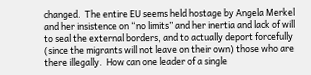changed.  The entire EU seems held hostage by Angela Merkel and her insistence on “no limits” and her inertia and lack of will to seal the external borders, and to actually deport forcefully (since the migrants will not leave on their own) those who are there illegally.  How can one leader of a single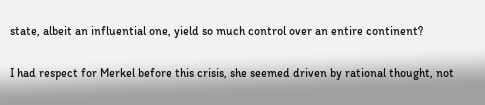state, albeit an influential one, yield so much control over an entire continent?

I had respect for Merkel before this crisis, she seemed driven by rational thought, not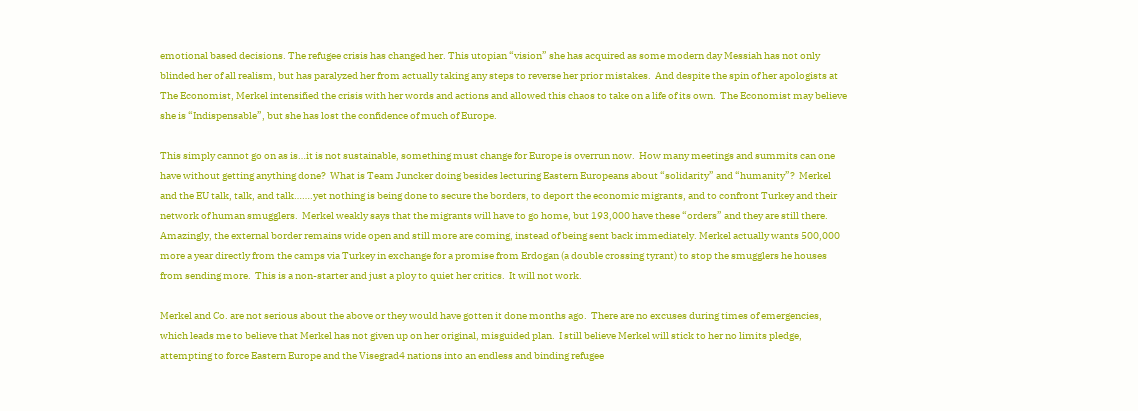emotional based decisions. The refugee crisis has changed her. This utopian “vision” she has acquired as some modern day Messiah has not only blinded her of all realism, but has paralyzed her from actually taking any steps to reverse her prior mistakes.  And despite the spin of her apologists at The Economist, Merkel intensified the crisis with her words and actions and allowed this chaos to take on a life of its own.  The Economist may believe she is “Indispensable”, but she has lost the confidence of much of Europe.

This simply cannot go on as is…it is not sustainable, something must change for Europe is overrun now.  How many meetings and summits can one have without getting anything done?  What is Team Juncker doing besides lecturing Eastern Europeans about “solidarity” and “humanity”?  Merkel and the EU talk, talk, and talk…….yet nothing is being done to secure the borders, to deport the economic migrants, and to confront Turkey and their network of human smugglers.  Merkel weakly says that the migrants will have to go home, but 193,000 have these “orders” and they are still there.  Amazingly, the external border remains wide open and still more are coming, instead of being sent back immediately. Merkel actually wants 500,000 more a year directly from the camps via Turkey in exchange for a promise from Erdogan (a double crossing tyrant) to stop the smugglers he houses from sending more.  This is a non-starter and just a ploy to quiet her critics.  It will not work.

Merkel and Co. are not serious about the above or they would have gotten it done months ago.  There are no excuses during times of emergencies, which leads me to believe that Merkel has not given up on her original, misguided plan.  I still believe Merkel will stick to her no limits pledge, attempting to force Eastern Europe and the Visegrad4 nations into an endless and binding refugee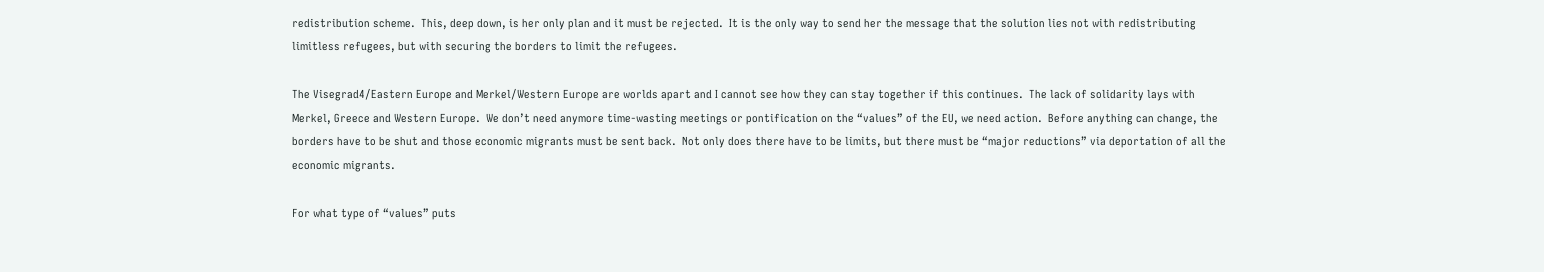redistribution scheme.  This, deep down, is her only plan and it must be rejected.  It is the only way to send her the message that the solution lies not with redistributing limitless refugees, but with securing the borders to limit the refugees.

The Visegrad4/Eastern Europe and Merkel/Western Europe are worlds apart and I cannot see how they can stay together if this continues.  The lack of solidarity lays with Merkel, Greece and Western Europe.  We don’t need anymore time-wasting meetings or pontification on the “values” of the EU, we need action.  Before anything can change, the borders have to be shut and those economic migrants must be sent back.  Not only does there have to be limits, but there must be “major reductions” via deportation of all the economic migrants.

For what type of “values” puts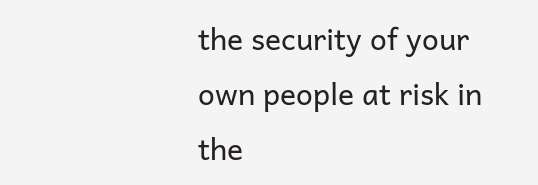the security of your own people at risk in the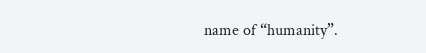name of “humanity”.